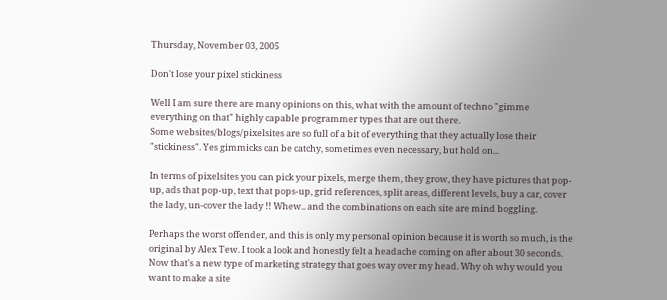Thursday, November 03, 2005

Don't lose your pixel stickiness

Well I am sure there are many opinions on this, what with the amount of techno "gimme everything on that" highly capable programmer types that are out there.
Some websites/blogs/pixelsites are so full of a bit of everything that they actually lose their "stickiness". Yes gimmicks can be catchy, sometimes even necessary, but hold on...

In terms of pixelsites you can pick your pixels, merge them, they grow, they have pictures that pop-up, ads that pop-up, text that pops-up, grid references, split areas, different levels, buy a car, cover the lady, un-cover the lady !! Whew.. and the combinations on each site are mind boggling.

Perhaps the worst offender, and this is only my personal opinion because it is worth so much, is the original by Alex Tew. I took a look and honestly felt a headache coming on after about 30 seconds. Now that's a new type of marketing strategy that goes way over my head. Why oh why would you want to make a site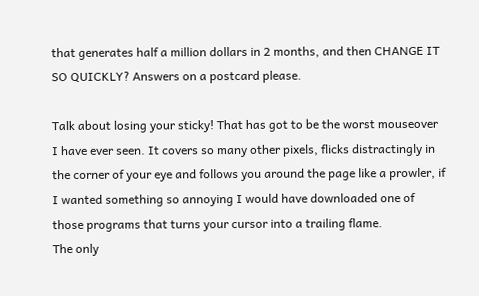that generates half a million dollars in 2 months, and then CHANGE IT SO QUICKLY? Answers on a postcard please.

Talk about losing your sticky! That has got to be the worst mouseover I have ever seen. It covers so many other pixels, flicks distractingly in the corner of your eye and follows you around the page like a prowler, if I wanted something so annoying I would have downloaded one of those programs that turns your cursor into a trailing flame.
The only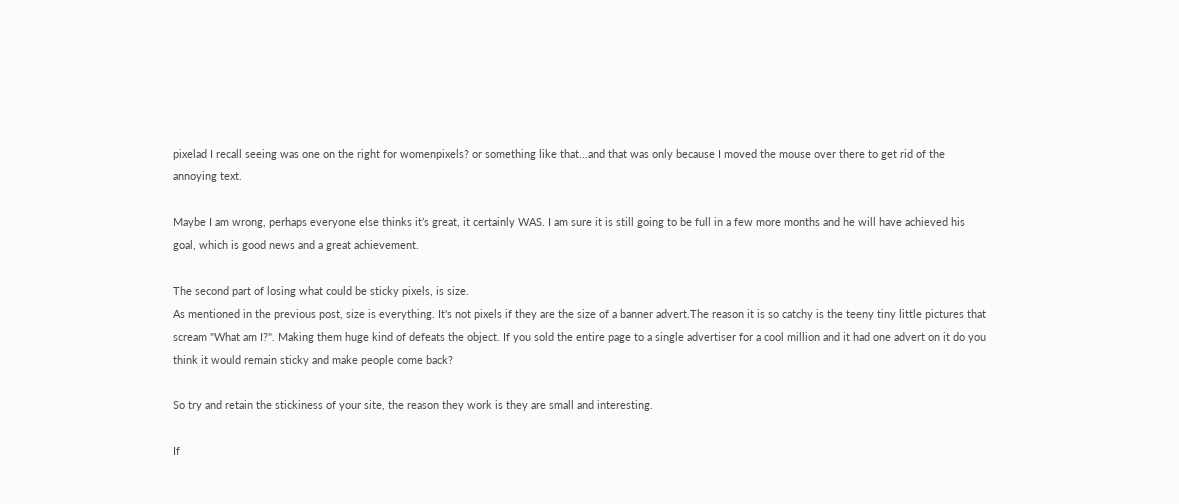pixelad I recall seeing was one on the right for womenpixels? or something like that...and that was only because I moved the mouse over there to get rid of the annoying text.

Maybe I am wrong, perhaps everyone else thinks it’s great, it certainly WAS. I am sure it is still going to be full in a few more months and he will have achieved his goal, which is good news and a great achievement.

The second part of losing what could be sticky pixels, is size.
As mentioned in the previous post, size is everything. It's not pixels if they are the size of a banner advert.The reason it is so catchy is the teeny tiny little pictures that scream "What am I?". Making them huge kind of defeats the object. If you sold the entire page to a single advertiser for a cool million and it had one advert on it do you think it would remain sticky and make people come back?

So try and retain the stickiness of your site, the reason they work is they are small and interesting.

If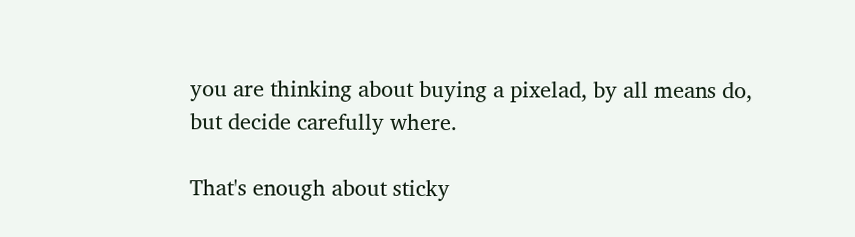you are thinking about buying a pixelad, by all means do, but decide carefully where.

That's enough about sticky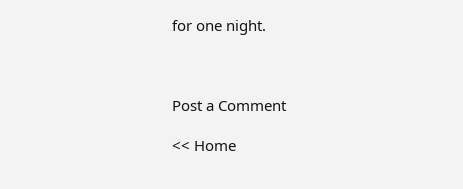for one night.



Post a Comment

<< Home